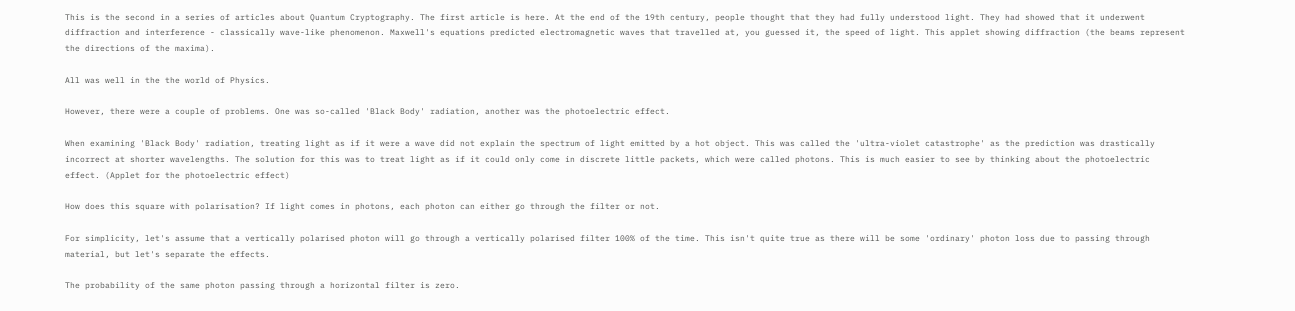This is the second in a series of articles about Quantum Cryptography. The first article is here. At the end of the 19th century, people thought that they had fully understood light. They had showed that it underwent diffraction and interference - classically wave-like phenomenon. Maxwell's equations predicted electromagnetic waves that travelled at, you guessed it, the speed of light. This applet showing diffraction (the beams represent the directions of the maxima).

All was well in the the world of Physics.

However, there were a couple of problems. One was so-called 'Black Body' radiation, another was the photoelectric effect.

When examining 'Black Body' radiation, treating light as if it were a wave did not explain the spectrum of light emitted by a hot object. This was called the 'ultra-violet catastrophe' as the prediction was drastically incorrect at shorter wavelengths. The solution for this was to treat light as if it could only come in discrete little packets, which were called photons. This is much easier to see by thinking about the photoelectric effect. (Applet for the photoelectric effect)

How does this square with polarisation? If light comes in photons, each photon can either go through the filter or not.

For simplicity, let's assume that a vertically polarised photon will go through a vertically polarised filter 100% of the time. This isn't quite true as there will be some 'ordinary' photon loss due to passing through material, but let's separate the effects.

The probability of the same photon passing through a horizontal filter is zero.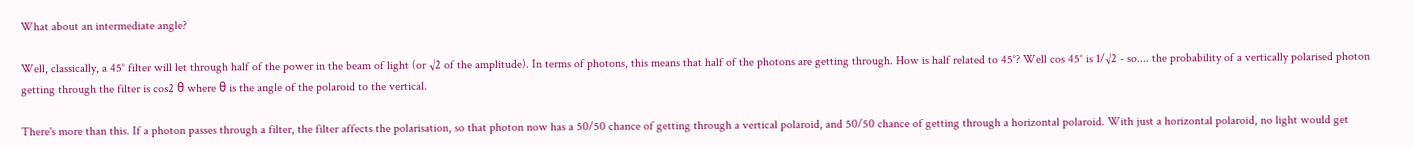What about an intermediate angle?

Well, classically, a 45° filter will let through half of the power in the beam of light (or √2 of the amplitude). In terms of photons, this means that half of the photons are getting through. How is half related to 45°? Well cos 45° is 1/√2 - so.... the probability of a vertically polarised photon getting through the filter is cos2 θ where θ is the angle of the polaroid to the vertical.

There's more than this. If a photon passes through a filter, the filter affects the polarisation, so that photon now has a 50/50 chance of getting through a vertical polaroid, and 50/50 chance of getting through a horizontal polaroid. With just a horizontal polaroid, no light would get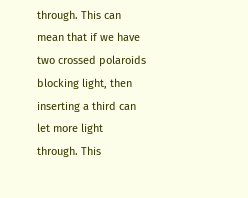through. This can mean that if we have two crossed polaroids blocking light, then inserting a third can let more light through. This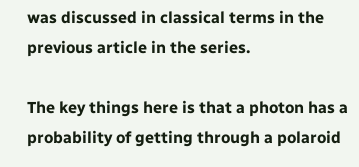was discussed in classical terms in the previous article in the series.

The key things here is that a photon has a probability of getting through a polaroid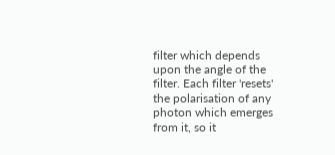filter which depends upon the angle of the filter. Each filter 'resets' the polarisation of any photon which emerges from it, so it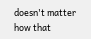doesn't matter how that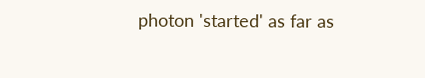photon 'started' as far as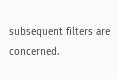subsequent filters are concerned.